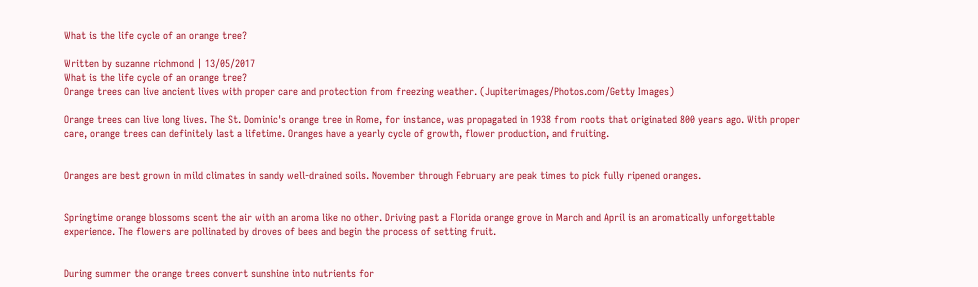What is the life cycle of an orange tree?

Written by suzanne richmond | 13/05/2017
What is the life cycle of an orange tree?
Orange trees can live ancient lives with proper care and protection from freezing weather. (Jupiterimages/Photos.com/Getty Images)

Orange trees can live long lives. The St. Dominic's orange tree in Rome, for instance, was propagated in 1938 from roots that originated 800 years ago. With proper care, orange trees can definitely last a lifetime. Oranges have a yearly cycle of growth, flower production, and fruiting.


Oranges are best grown in mild climates in sandy well-drained soils. November through February are peak times to pick fully ripened oranges.


Springtime orange blossoms scent the air with an aroma like no other. Driving past a Florida orange grove in March and April is an aromatically unforgettable experience. The flowers are pollinated by droves of bees and begin the process of setting fruit.


During summer the orange trees convert sunshine into nutrients for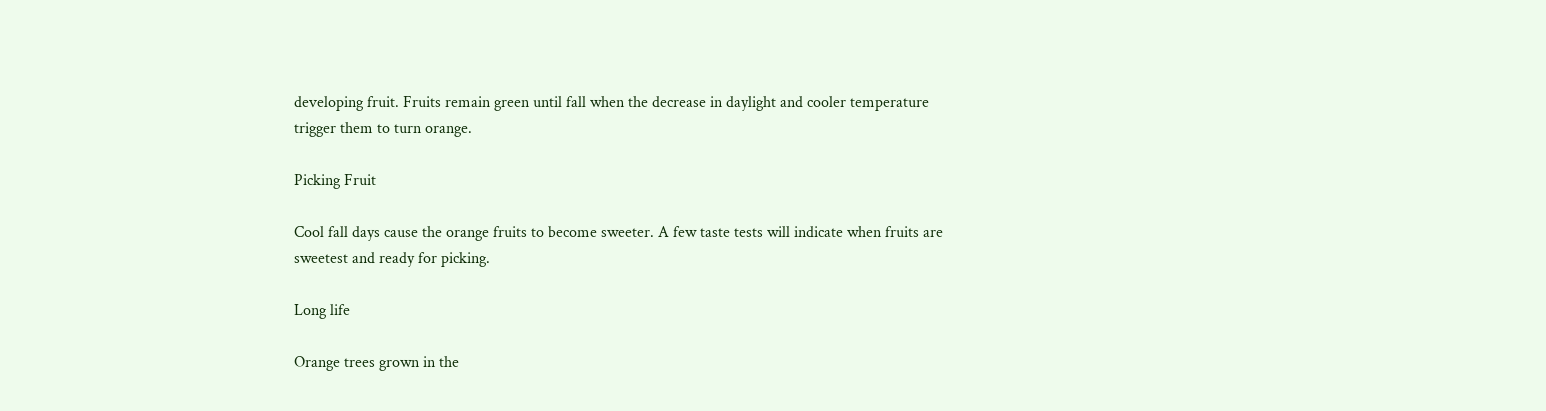developing fruit. Fruits remain green until fall when the decrease in daylight and cooler temperature trigger them to turn orange.

Picking Fruit

Cool fall days cause the orange fruits to become sweeter. A few taste tests will indicate when fruits are sweetest and ready for picking.

Long life

Orange trees grown in the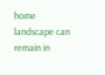home landscape can remain in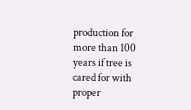production for more than 100 years if tree is cared for with proper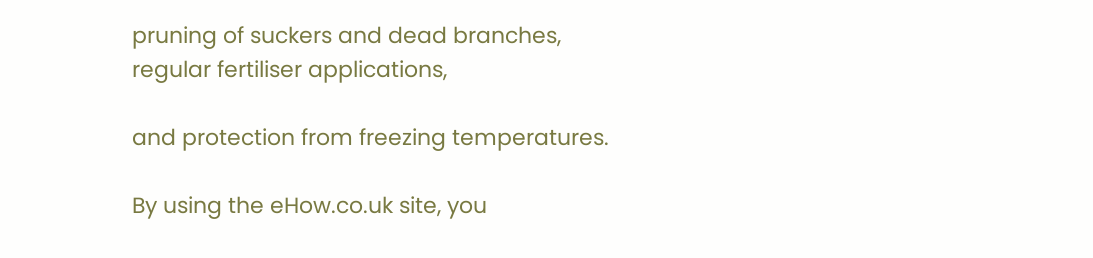pruning of suckers and dead branches, regular fertiliser applications,

and protection from freezing temperatures.

By using the eHow.co.uk site, you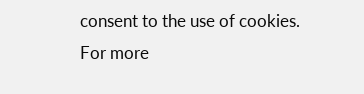consent to the use of cookies. For more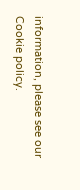information, please see our Cookie policy.